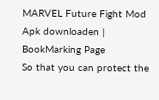MARVEL Future Fight Mod Apk downloaden | BookMarking Page
So that you can protect the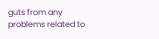guts from any problems related to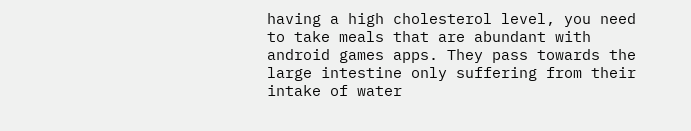having a high cholesterol level, you need to take meals that are abundant with android games apps. They pass towards the large intestine only suffering from their intake of water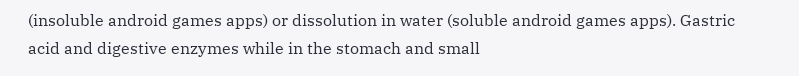(insoluble android games apps) or dissolution in water (soluble android games apps). Gastric acid and digestive enzymes while in the stomach and small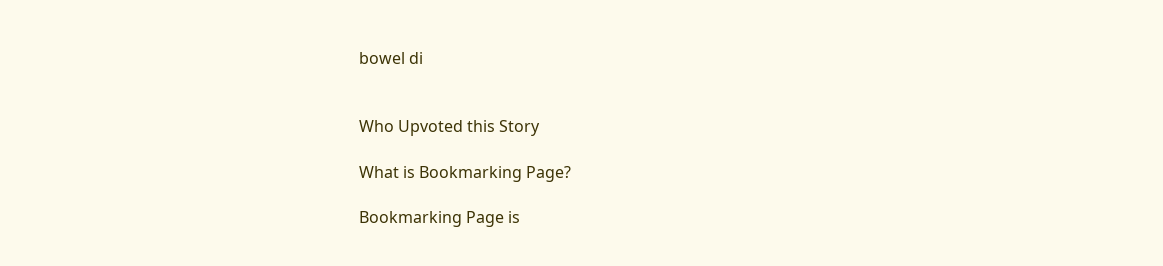bowel di


Who Upvoted this Story

What is Bookmarking Page?

Bookmarking Page is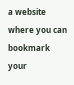a website where you can bookmark your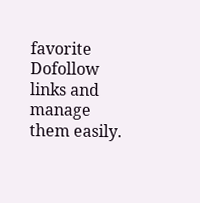favorite Dofollow links and manage them easily.